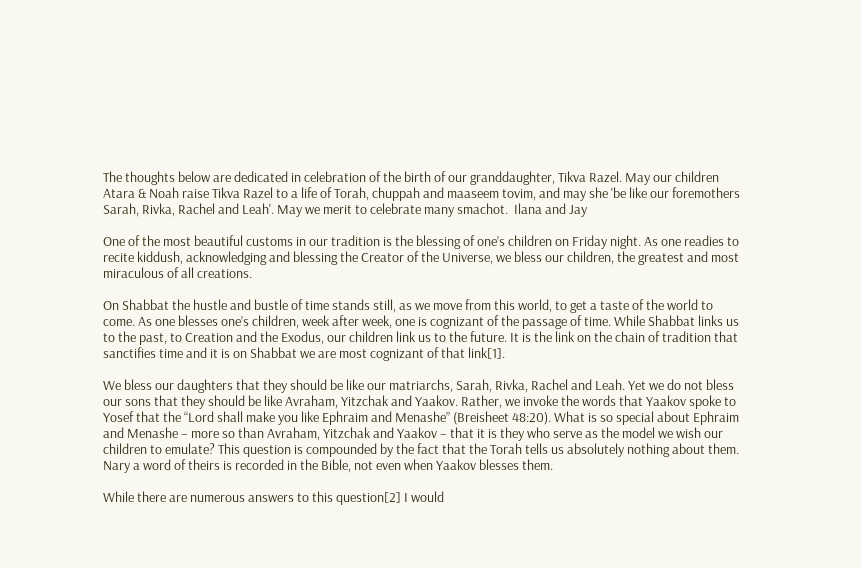The thoughts below are dedicated in celebration of the birth of our granddaughter, Tikva Razel. May our children Atara & Noah raise Tikva Razel to a life of Torah, chuppah and maaseem tovim, and may she 'be like our foremothers Sarah, Rivka, Rachel and Leah'. May we merit to celebrate many smachot.  Ilana and Jay

One of the most beautiful customs in our tradition is the blessing of one’s children on Friday night. As one readies to recite kiddush, acknowledging and blessing the Creator of the Universe, we bless our children, the greatest and most miraculous of all creations.

On Shabbat the hustle and bustle of time stands still, as we move from this world, to get a taste of the world to come. As one blesses one’s children, week after week, one is cognizant of the passage of time. While Shabbat links us to the past, to Creation and the Exodus, our children link us to the future. It is the link on the chain of tradition that sanctifies time and it is on Shabbat we are most cognizant of that link[1].

We bless our daughters that they should be like our matriarchs, Sarah, Rivka, Rachel and Leah. Yet we do not bless our sons that they should be like Avraham, Yitzchak and Yaakov. Rather, we invoke the words that Yaakov spoke to Yosef that the “Lord shall make you like Ephraim and Menashe” (Breisheet 48:20). What is so special about Ephraim and Menashe – more so than Avraham, Yitzchak and Yaakov – that it is they who serve as the model we wish our children to emulate? This question is compounded by the fact that the Torah tells us absolutely nothing about them. Nary a word of theirs is recorded in the Bible, not even when Yaakov blesses them.

While there are numerous answers to this question[2] I would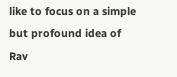like to focus on a simple but profound idea of Rav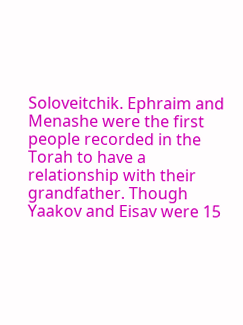Soloveitchik. Ephraim and Menashe were the first people recorded in the Torah to have a relationship with their grandfather. Though Yaakov and Eisav were 15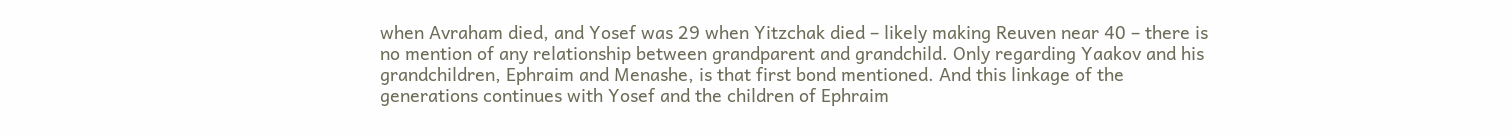when Avraham died, and Yosef was 29 when Yitzchak died – likely making Reuven near 40 – there is no mention of any relationship between grandparent and grandchild. Only regarding Yaakov and his grandchildren, Ephraim and Menashe, is that first bond mentioned. And this linkage of the generations continues with Yosef and the children of Ephraim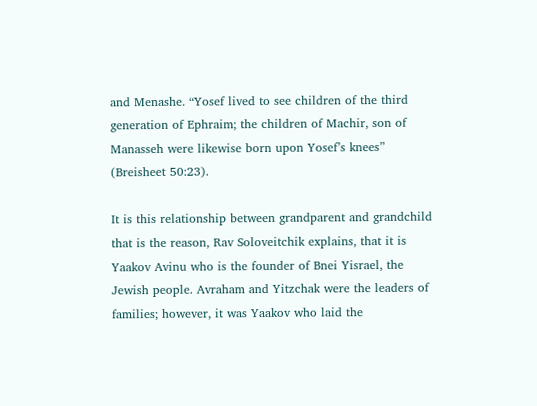and Menashe. “Yosef lived to see children of the third generation of Ephraim; the children of Machir, son of Manasseh were likewise born upon Yosef’s knees” (Breisheet 50:23).

It is this relationship between grandparent and grandchild that is the reason, Rav Soloveitchik explains, that it is Yaakov Avinu who is the founder of Bnei Yisrael, the Jewish people. Avraham and Yitzchak were the leaders of families; however, it was Yaakov who laid the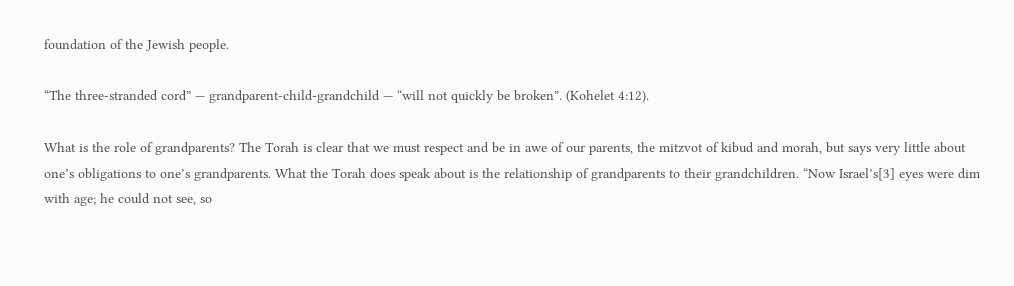foundation of the Jewish people.

“The three-stranded cord” — grandparent-child-grandchild — “will not quickly be broken”. (Kohelet 4:12).

What is the role of grandparents? The Torah is clear that we must respect and be in awe of our parents, the mitzvot of kibud and morah, but says very little about one’s obligations to one’s grandparents. What the Torah does speak about is the relationship of grandparents to their grandchildren. “Now Israel’s[3] eyes were dim with age; he could not see, so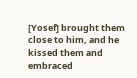[Yosef] brought them close to him, and he kissed them and embraced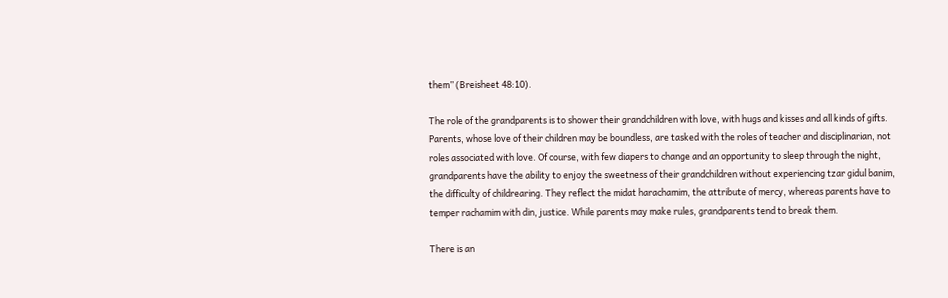them” (Breisheet 48:10).

The role of the grandparents is to shower their grandchildren with love, with hugs and kisses and all kinds of gifts. Parents, whose love of their children may be boundless, are tasked with the roles of teacher and disciplinarian, not roles associated with love. Of course, with few diapers to change and an opportunity to sleep through the night, grandparents have the ability to enjoy the sweetness of their grandchildren without experiencing tzar gidul banim, the difficulty of childrearing. They reflect the midat harachamim, the attribute of mercy, whereas parents have to temper rachamim with din, justice. While parents may make rules, grandparents tend to break them.

There is an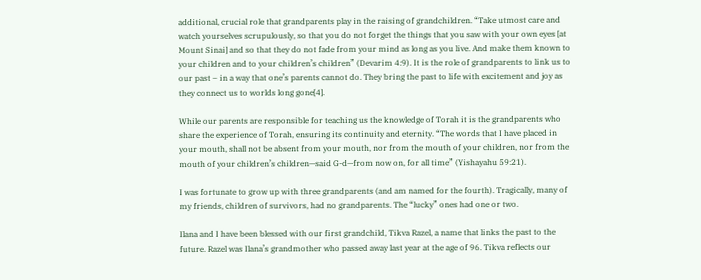additional, crucial role that grandparents play in the raising of grandchildren. “Take utmost care and watch yourselves scrupulously, so that you do not forget the things that you saw with your own eyes [at Mount Sinai] and so that they do not fade from your mind as long as you live. And make them known to your children and to your children’s children” (Devarim 4:9). It is the role of grandparents to link us to our past – in a way that one’s parents cannot do. They bring the past to life with excitement and joy as they connect us to worlds long gone[4].

While our parents are responsible for teaching us the knowledge of Torah it is the grandparents who share the experience of Torah, ensuring its continuity and eternity. “The words that I have placed in your mouth, shall not be absent from your mouth, nor from the mouth of your children, nor from the mouth of your children’s children—said G-d—from now on, for all time” (Yishayahu 59:21).

I was fortunate to grow up with three grandparents (and am named for the fourth). Tragically, many of my friends, children of survivors, had no grandparents. The “lucky” ones had one or two.

Ilana and I have been blessed with our first grandchild, Tikva Razel, a name that links the past to the future. Razel was Ilana’s grandmother who passed away last year at the age of 96. Tikva reflects our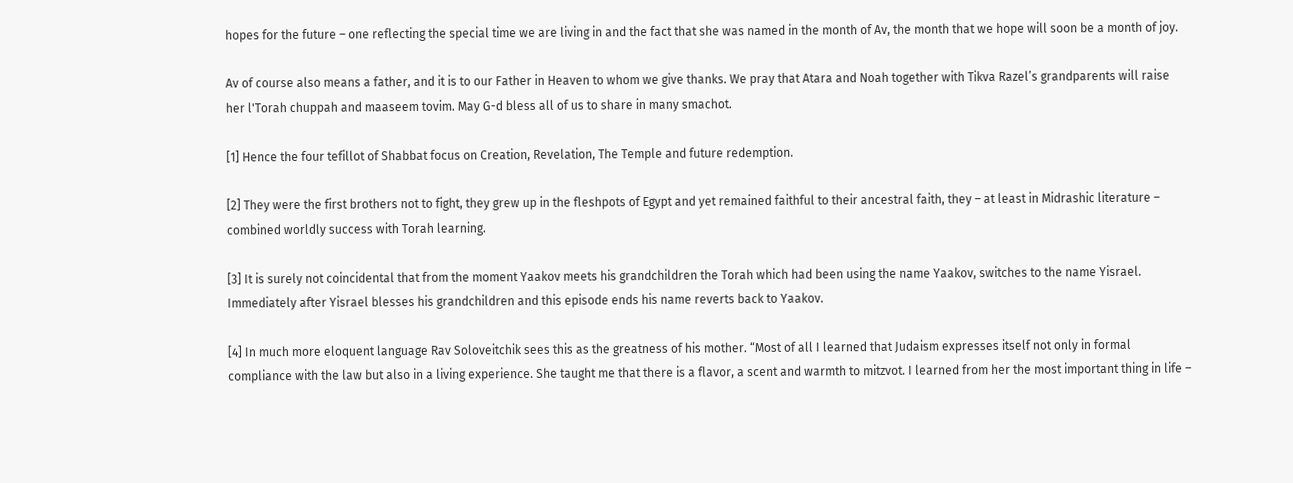hopes for the future – one reflecting the special time we are living in and the fact that she was named in the month of Av, the month that we hope will soon be a month of joy.

Av of course also means a father, and it is to our Father in Heaven to whom we give thanks. We pray that Atara and Noah together with Tikva Razel’s grandparents will raise her l'Torah chuppah and maaseem tovim. May G-d bless all of us to share in many smachot.

[1] Hence the four tefillot of Shabbat focus on Creation, Revelation, The Temple and future redemption.

[2] They were the first brothers not to fight, they grew up in the fleshpots of Egypt and yet remained faithful to their ancestral faith, they – at least in Midrashic literature – combined worldly success with Torah learning.

[3] It is surely not coincidental that from the moment Yaakov meets his grandchildren the Torah which had been using the name Yaakov, switches to the name Yisrael. Immediately after Yisrael blesses his grandchildren and this episode ends his name reverts back to Yaakov.

[4] In much more eloquent language Rav Soloveitchik sees this as the greatness of his mother. “Most of all I learned that Judaism expresses itself not only in formal compliance with the law but also in a living experience. She taught me that there is a flavor, a scent and warmth to mitzvot. I learned from her the most important thing in life –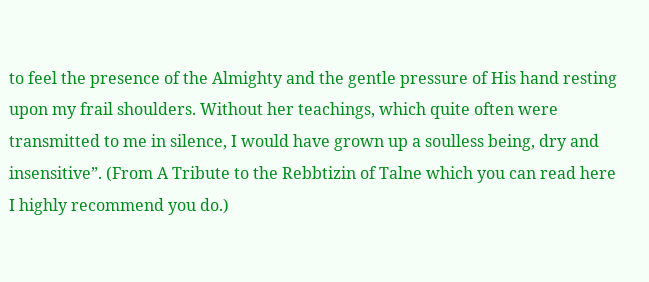to feel the presence of the Almighty and the gentle pressure of His hand resting upon my frail shoulders. Without her teachings, which quite often were transmitted to me in silence, I would have grown up a soulless being, dry and insensitive”. (From A Tribute to the Rebbtizin of Talne which you can read here I highly recommend you do.)